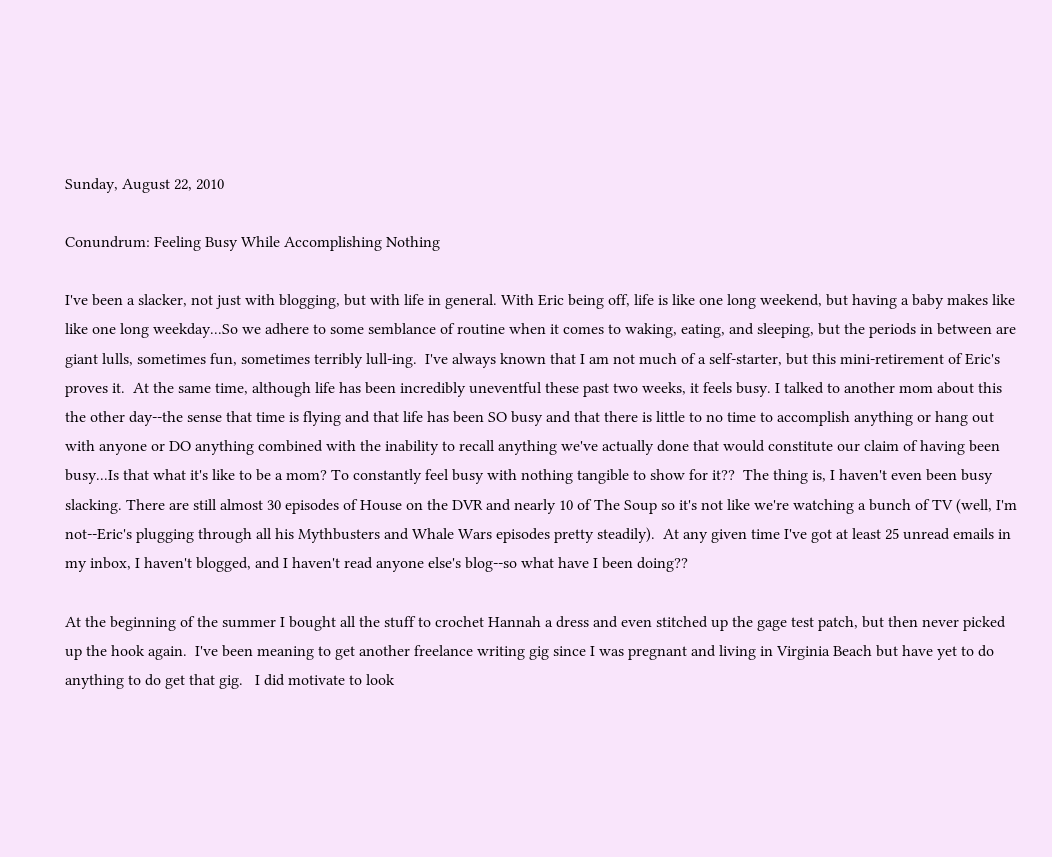Sunday, August 22, 2010

Conundrum: Feeling Busy While Accomplishing Nothing

I've been a slacker, not just with blogging, but with life in general. With Eric being off, life is like one long weekend, but having a baby makes like like one long weekday...So we adhere to some semblance of routine when it comes to waking, eating, and sleeping, but the periods in between are giant lulls, sometimes fun, sometimes terribly lull-ing.  I've always known that I am not much of a self-starter, but this mini-retirement of Eric's proves it.  At the same time, although life has been incredibly uneventful these past two weeks, it feels busy. I talked to another mom about this the other day--the sense that time is flying and that life has been SO busy and that there is little to no time to accomplish anything or hang out with anyone or DO anything combined with the inability to recall anything we've actually done that would constitute our claim of having been busy...Is that what it's like to be a mom? To constantly feel busy with nothing tangible to show for it??  The thing is, I haven't even been busy slacking. There are still almost 30 episodes of House on the DVR and nearly 10 of The Soup so it's not like we're watching a bunch of TV (well, I'm not--Eric's plugging through all his Mythbusters and Whale Wars episodes pretty steadily).  At any given time I've got at least 25 unread emails in my inbox, I haven't blogged, and I haven't read anyone else's blog--so what have I been doing??

At the beginning of the summer I bought all the stuff to crochet Hannah a dress and even stitched up the gage test patch, but then never picked up the hook again.  I've been meaning to get another freelance writing gig since I was pregnant and living in Virginia Beach but have yet to do anything to do get that gig.   I did motivate to look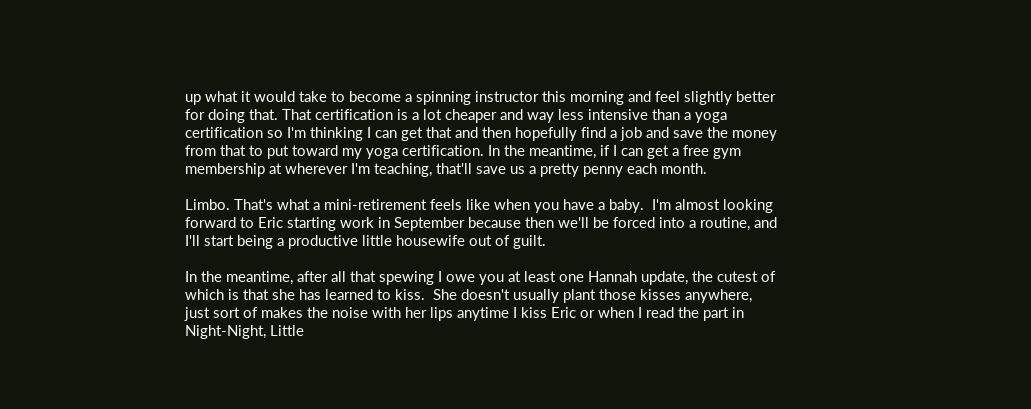up what it would take to become a spinning instructor this morning and feel slightly better for doing that. That certification is a lot cheaper and way less intensive than a yoga certification so I'm thinking I can get that and then hopefully find a job and save the money from that to put toward my yoga certification. In the meantime, if I can get a free gym membership at wherever I'm teaching, that'll save us a pretty penny each month.

Limbo. That's what a mini-retirement feels like when you have a baby.  I'm almost looking forward to Eric starting work in September because then we'll be forced into a routine, and I'll start being a productive little housewife out of guilt.

In the meantime, after all that spewing I owe you at least one Hannah update, the cutest of which is that she has learned to kiss.  She doesn't usually plant those kisses anywhere, just sort of makes the noise with her lips anytime I kiss Eric or when I read the part in Night-Night, Little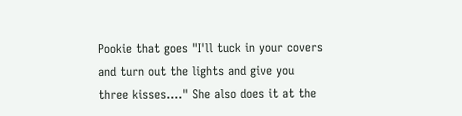Pookie that goes "I'll tuck in your covers and turn out the lights and give you three kisses...." She also does it at the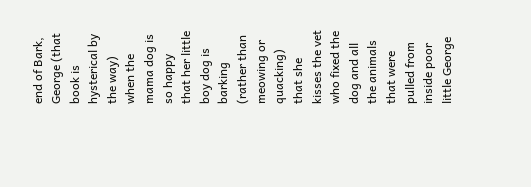end of Bark, George (that book is hysterical by the way) when the mama dog is so happy that her little boy dog is barking (rather than meowing or quacking) that she kisses the vet who fixed the dog and all the animals that were pulled from inside poor little George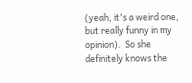(yeah, it's a weird one, but really funny in my opinion).  So she definitely knows the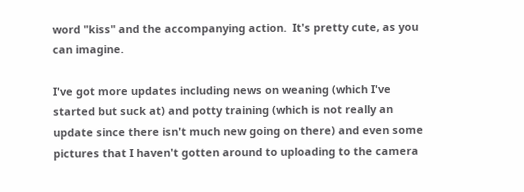word "kiss" and the accompanying action.  It's pretty cute, as you can imagine.

I've got more updates including news on weaning (which I've started but suck at) and potty training (which is not really an update since there isn't much new going on there) and even some pictures that I haven't gotten around to uploading to the camera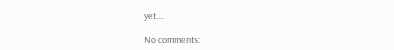yet....

No comments: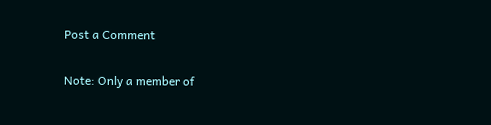Post a Comment

Note: Only a member of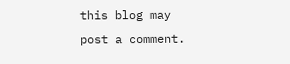this blog may post a comment.